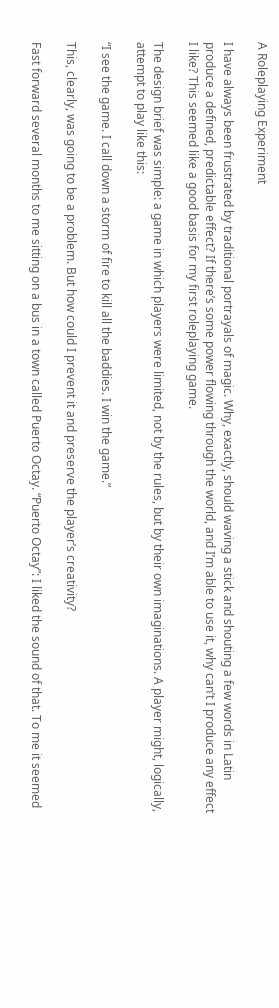A Roleplaying Experiment

I have always been frustrated by traditional portrayals of magic. Why, exactly, should waving a stick and shouting a few words in Latin produce a defined, predictable effect? If there’s some power flowing through the world, and I’m able to use it, why can’t I produce any effect I like? This seemed like a good basis for my first roleplaying game.

The design brief was simple: a game in which players were limited, not by the rules, but by their own imaginations. A player might, logically, attempt to play like this:

“I see the game. I call down a storm of fire to kill all the baddies. I win the game.”

This, clearly, was going to be a problem. But how could I prevent it and preserve the player’s creativity?

Fast forward several months to me sitting on a bus in a town called Puerto Octay. “Puerto Octay”: I liked the sound of that. To me it seemed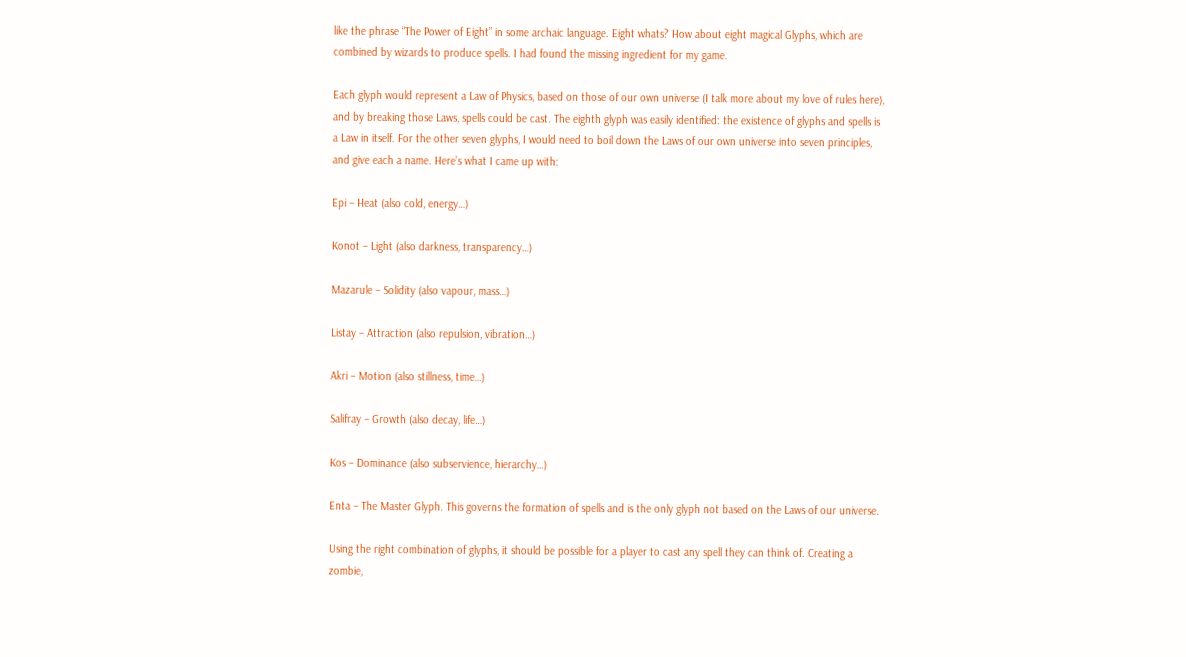like the phrase “The Power of Eight” in some archaic language. Eight whats? How about eight magical Glyphs, which are combined by wizards to produce spells. I had found the missing ingredient for my game.

Each glyph would represent a Law of Physics, based on those of our own universe (I talk more about my love of rules here), and by breaking those Laws, spells could be cast. The eighth glyph was easily identified: the existence of glyphs and spells is a Law in itself. For the other seven glyphs, I would need to boil down the Laws of our own universe into seven principles, and give each a name. Here’s what I came up with:

Epi – Heat (also cold, energy…)

Konot – Light (also darkness, transparency…)

Mazarule – Solidity (also vapour, mass…)

Listay – Attraction (also repulsion, vibration…)

Akri – Motion (also stillness, time…)

Salifray – Growth (also decay, life…)

Kos – Dominance (also subservience, hierarchy…)

Enta – The Master Glyph. This governs the formation of spells and is the only glyph not based on the Laws of our universe.

Using the right combination of glyphs, it should be possible for a player to cast any spell they can think of. Creating a zombie,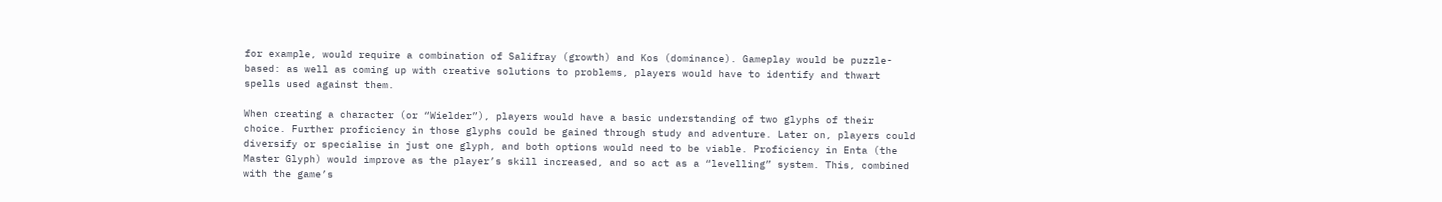for example, would require a combination of Salifray (growth) and Kos (dominance). Gameplay would be puzzle-based: as well as coming up with creative solutions to problems, players would have to identify and thwart spells used against them.

When creating a character (or “Wielder”), players would have a basic understanding of two glyphs of their choice. Further proficiency in those glyphs could be gained through study and adventure. Later on, players could diversify or specialise in just one glyph, and both options would need to be viable. Proficiency in Enta (the Master Glyph) would improve as the player’s skill increased, and so act as a “levelling” system. This, combined with the game’s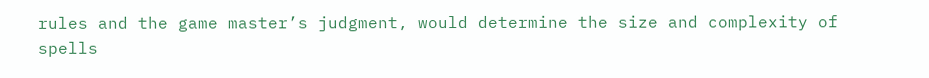rules and the game master’s judgment, would determine the size and complexity of spells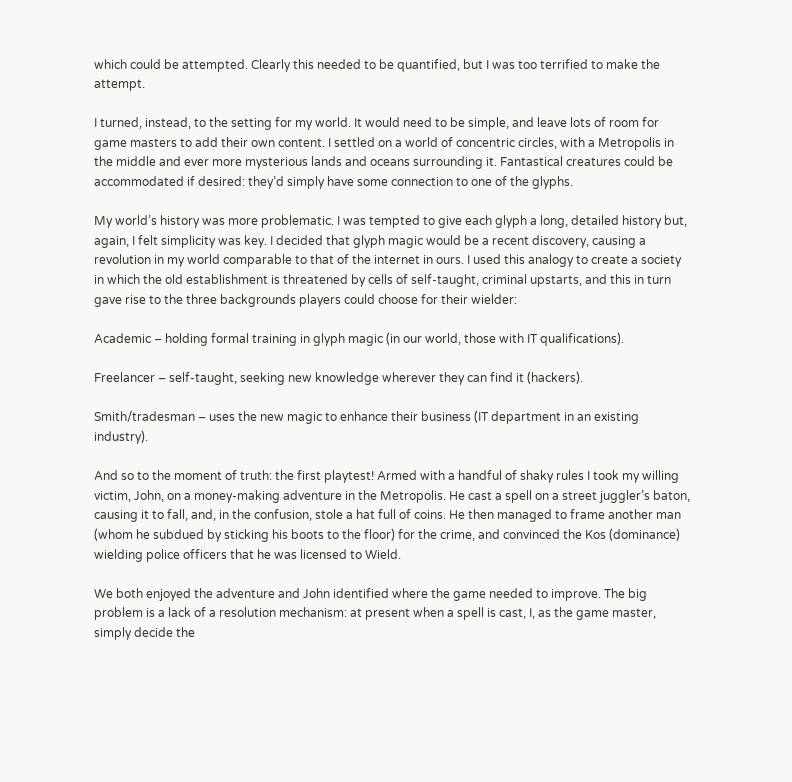which could be attempted. Clearly this needed to be quantified, but I was too terrified to make the attempt.

I turned, instead, to the setting for my world. It would need to be simple, and leave lots of room for game masters to add their own content. I settled on a world of concentric circles, with a Metropolis in the middle and ever more mysterious lands and oceans surrounding it. Fantastical creatures could be accommodated if desired: they’d simply have some connection to one of the glyphs.

My world’s history was more problematic. I was tempted to give each glyph a long, detailed history but, again, I felt simplicity was key. I decided that glyph magic would be a recent discovery, causing a revolution in my world comparable to that of the internet in ours. I used this analogy to create a society in which the old establishment is threatened by cells of self-taught, criminal upstarts, and this in turn gave rise to the three backgrounds players could choose for their wielder:

Academic – holding formal training in glyph magic (in our world, those with IT qualifications).

Freelancer – self-taught, seeking new knowledge wherever they can find it (hackers).

Smith/tradesman – uses the new magic to enhance their business (IT department in an existing industry).

And so to the moment of truth: the first playtest! Armed with a handful of shaky rules I took my willing victim, John, on a money-making adventure in the Metropolis. He cast a spell on a street juggler’s baton, causing it to fall, and, in the confusion, stole a hat full of coins. He then managed to frame another man (whom he subdued by sticking his boots to the floor) for the crime, and convinced the Kos (dominance) wielding police officers that he was licensed to Wield.

We both enjoyed the adventure and John identified where the game needed to improve. The big problem is a lack of a resolution mechanism: at present when a spell is cast, I, as the game master, simply decide the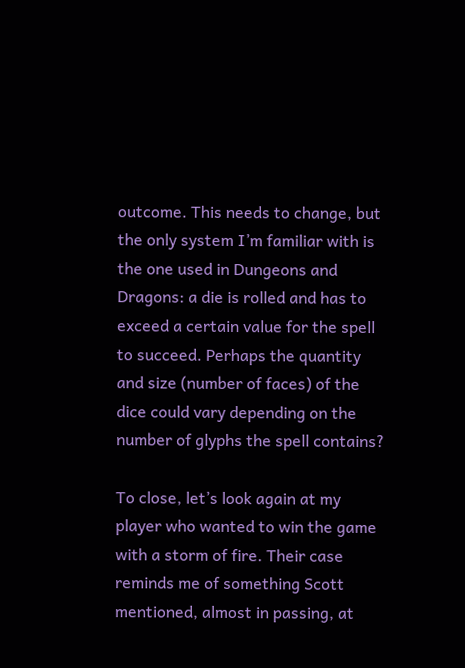outcome. This needs to change, but the only system I’m familiar with is the one used in Dungeons and Dragons: a die is rolled and has to exceed a certain value for the spell to succeed. Perhaps the quantity and size (number of faces) of the dice could vary depending on the number of glyphs the spell contains?

To close, let’s look again at my player who wanted to win the game with a storm of fire. Their case reminds me of something Scott mentioned, almost in passing, at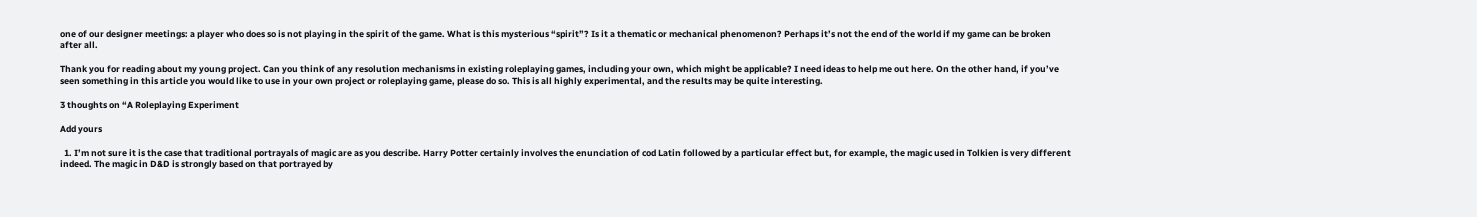one of our designer meetings: a player who does so is not playing in the spirit of the game. What is this mysterious “spirit”? Is it a thematic or mechanical phenomenon? Perhaps it’s not the end of the world if my game can be broken after all.

Thank you for reading about my young project. Can you think of any resolution mechanisms in existing roleplaying games, including your own, which might be applicable? I need ideas to help me out here. On the other hand, if you’ve seen something in this article you would like to use in your own project or roleplaying game, please do so. This is all highly experimental, and the results may be quite interesting.

3 thoughts on “A Roleplaying Experiment

Add yours

  1. I’m not sure it is the case that traditional portrayals of magic are as you describe. Harry Potter certainly involves the enunciation of cod Latin followed by a particular effect but, for example, the magic used in Tolkien is very different indeed. The magic in D&D is strongly based on that portrayed by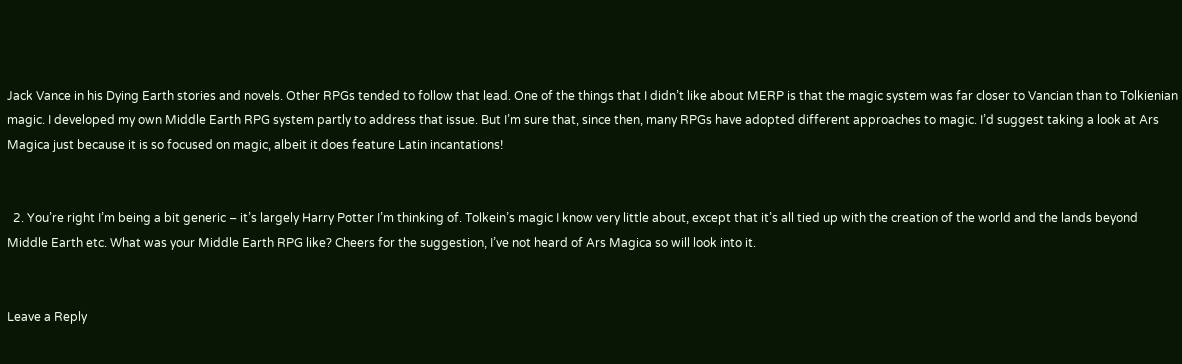Jack Vance in his Dying Earth stories and novels. Other RPGs tended to follow that lead. One of the things that I didn’t like about MERP is that the magic system was far closer to Vancian than to Tolkienian magic. I developed my own Middle Earth RPG system partly to address that issue. But I’m sure that, since then, many RPGs have adopted different approaches to magic. I’d suggest taking a look at Ars Magica just because it is so focused on magic, albeit it does feature Latin incantations!


  2. You’re right I’m being a bit generic – it’s largely Harry Potter I’m thinking of. Tolkein’s magic I know very little about, except that it’s all tied up with the creation of the world and the lands beyond Middle Earth etc. What was your Middle Earth RPG like? Cheers for the suggestion, I’ve not heard of Ars Magica so will look into it.


Leave a Reply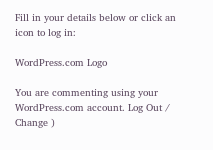Fill in your details below or click an icon to log in:

WordPress.com Logo

You are commenting using your WordPress.com account. Log Out /  Change )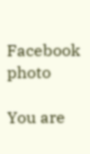Facebook photo

You are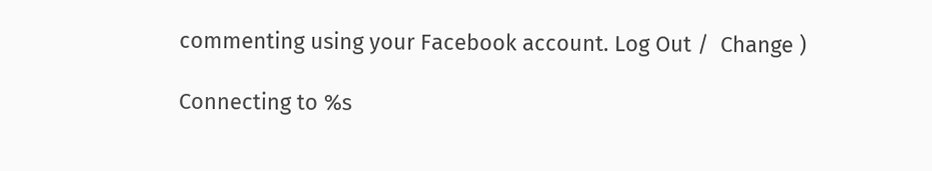commenting using your Facebook account. Log Out /  Change )

Connecting to %s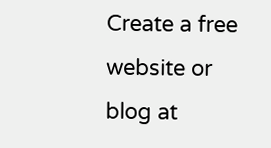Create a free website or blog at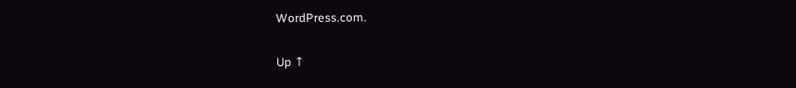WordPress.com.

Up ↑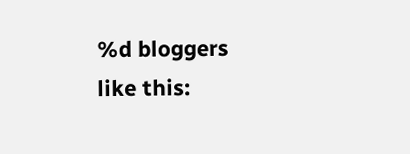%d bloggers like this: